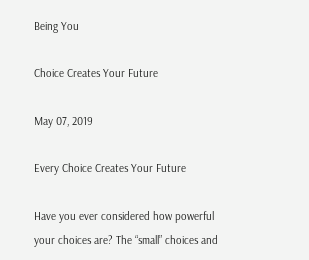Being You

Choice Creates Your Future

May 07, 2019

Every Choice Creates Your Future

Have you ever considered how powerful your choices are? The “small” choices and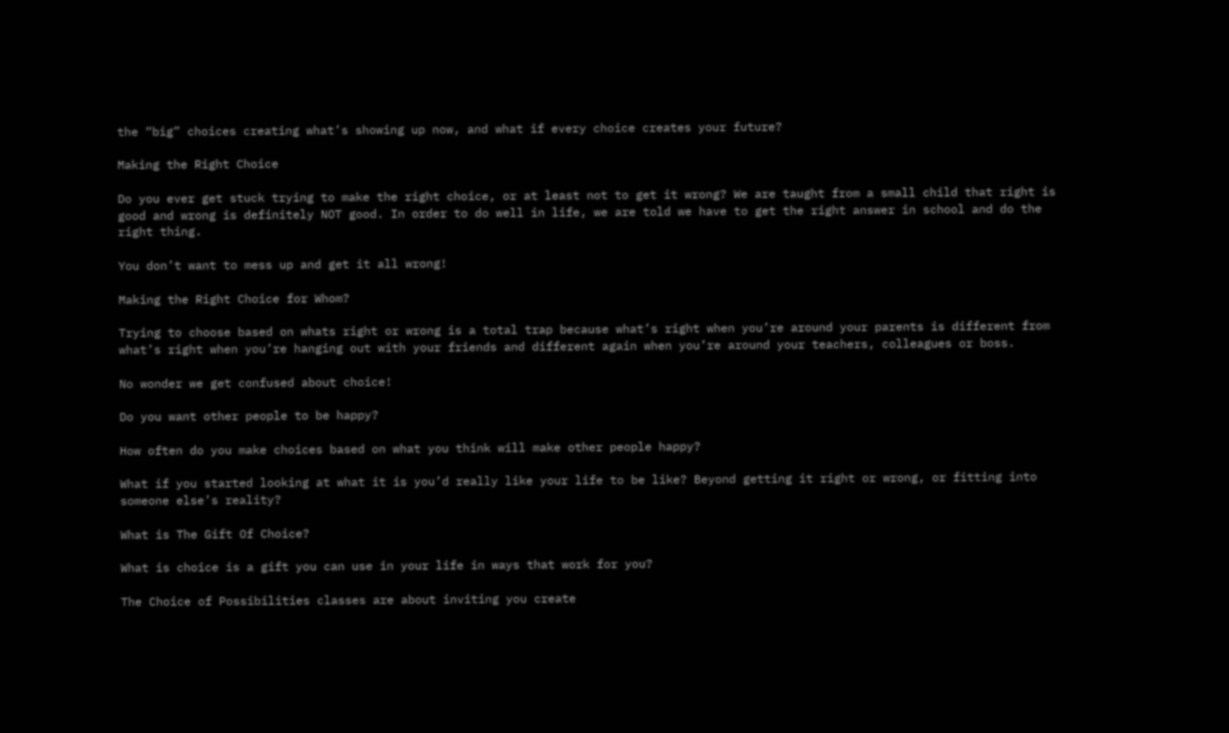the “big” choices creating what’s showing up now, and what if every choice creates your future?

Making the Right Choice

Do you ever get stuck trying to make the right choice, or at least not to get it wrong? We are taught from a small child that right is good and wrong is definitely NOT good. In order to do well in life, we are told we have to get the right answer in school and do the right thing.

You don’t want to mess up and get it all wrong!

Making the Right Choice for Whom?

Trying to choose based on whats right or wrong is a total trap because what’s right when you’re around your parents is different from what’s right when you’re hanging out with your friends and different again when you’re around your teachers, colleagues or boss.

No wonder we get confused about choice!

Do you want other people to be happy?

How often do you make choices based on what you think will make other people happy?

What if you started looking at what it is you’d really like your life to be like? Beyond getting it right or wrong, or fitting into someone else’s reality?

What is The Gift Of Choice?

What is choice is a gift you can use in your life in ways that work for you?

The Choice of Possibilities classes are about inviting you create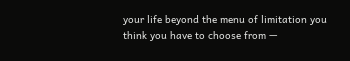your life beyond the menu of limitation you think you have to choose from —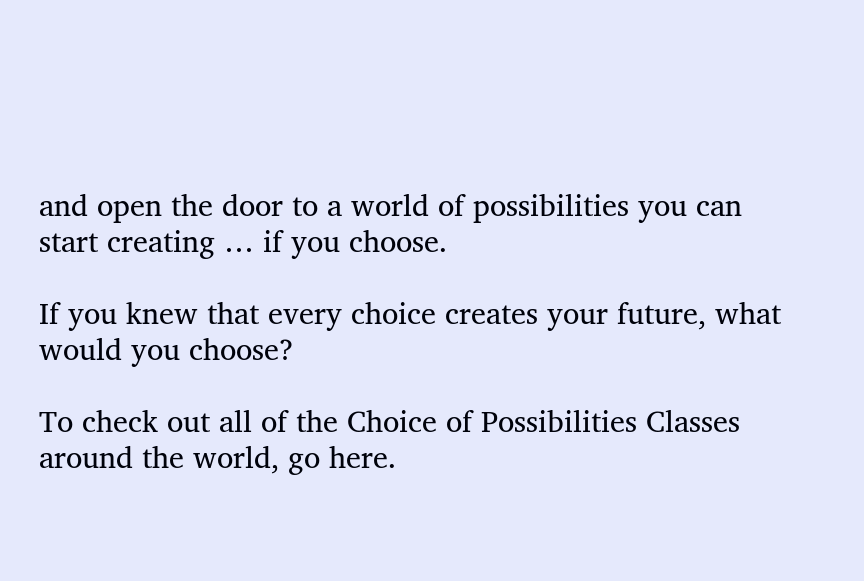and open the door to a world of possibilities you can start creating … if you choose.

If you knew that every choice creates your future, what would you choose?

To check out all of the Choice of Possibilities Classes around the world, go here.